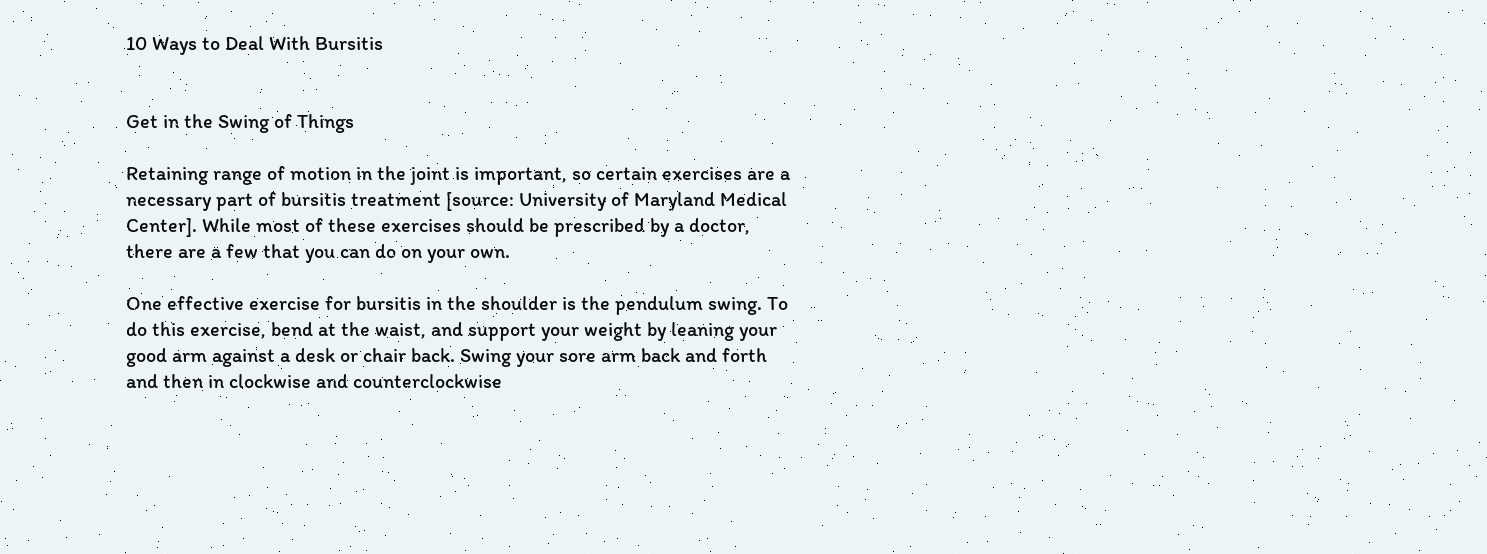10 Ways to Deal With Bursitis


Get in the Swing of Things

Retaining range of motion in the joint is important, so certain exercises are a necessary part of bursitis treatment [source: University of Maryland Medical Center]. While most of these exercises should be prescribed by a doctor, there are a few that you can do on your own.

One effective exercise for bursitis in the shoulder is the pendulum swing. To do this exercise, bend at the waist, and support your weight by leaning your good arm against a desk or chair back. Swing your sore arm back and forth and then in clockwise and counterclockwise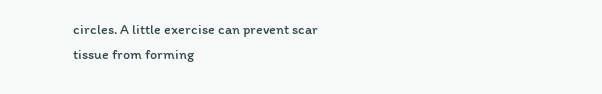circles. A little exercise can prevent scar tissue from forming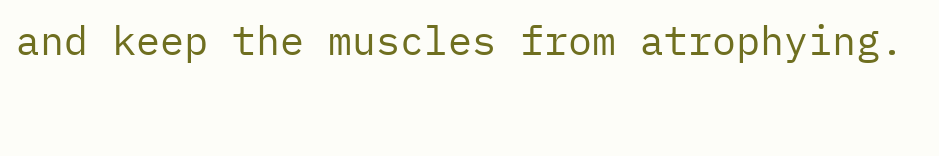and keep the muscles from atrophying.